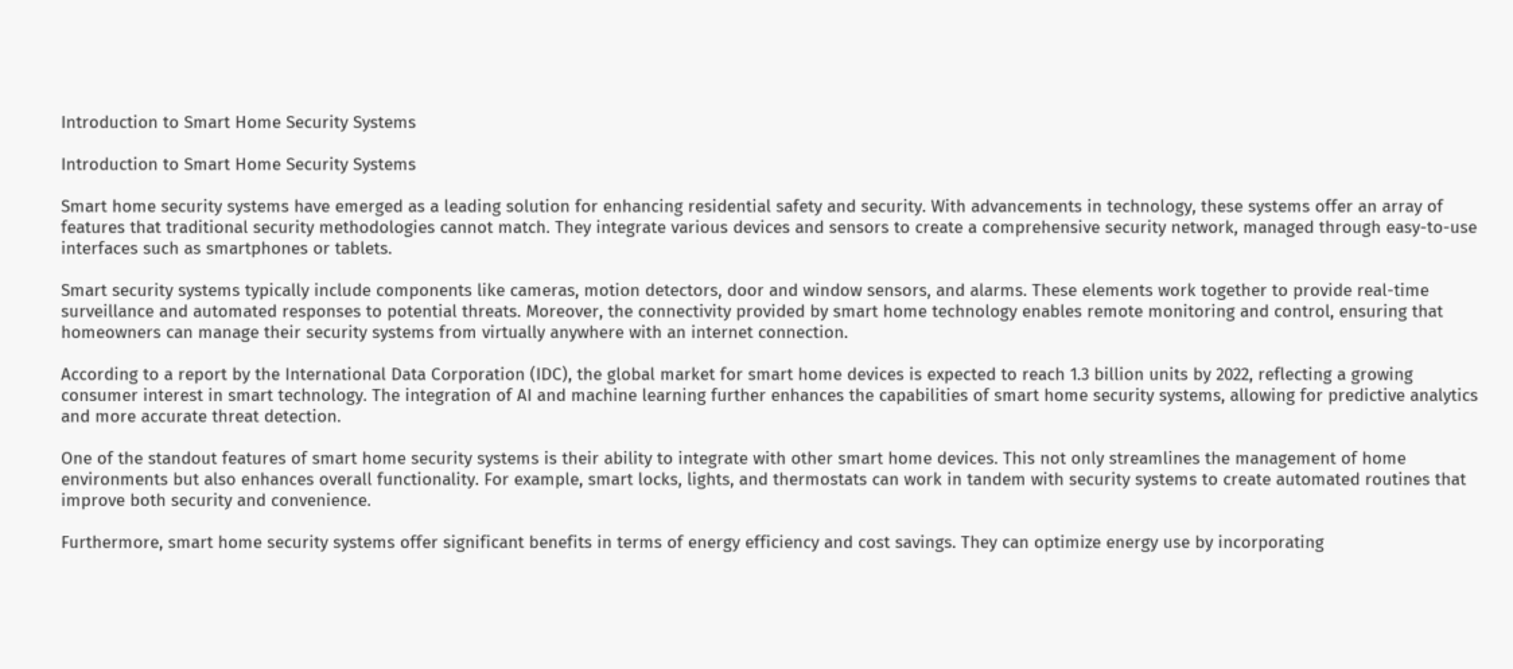Introduction to Smart Home Security Systems

Introduction to Smart Home Security Systems

Smart home security systems have emerged as a leading solution for enhancing residential safety and security. With advancements in technology, these systems offer an array of features that traditional security methodologies cannot match. They integrate various devices and sensors to create a comprehensive security network, managed through easy-to-use interfaces such as smartphones or tablets.

Smart security systems typically include components like cameras, motion detectors, door and window sensors, and alarms. These elements work together to provide real-time surveillance and automated responses to potential threats. Moreover, the connectivity provided by smart home technology enables remote monitoring and control, ensuring that homeowners can manage their security systems from virtually anywhere with an internet connection.

According to a report by the International Data Corporation (IDC), the global market for smart home devices is expected to reach 1.3 billion units by 2022, reflecting a growing consumer interest in smart technology. The integration of AI and machine learning further enhances the capabilities of smart home security systems, allowing for predictive analytics and more accurate threat detection.

One of the standout features of smart home security systems is their ability to integrate with other smart home devices. This not only streamlines the management of home environments but also enhances overall functionality. For example, smart locks, lights, and thermostats can work in tandem with security systems to create automated routines that improve both security and convenience.

Furthermore, smart home security systems offer significant benefits in terms of energy efficiency and cost savings. They can optimize energy use by incorporating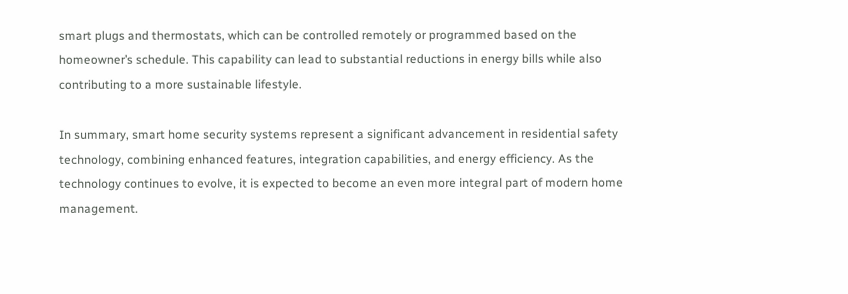smart plugs and thermostats, which can be controlled remotely or programmed based on the homeowner’s schedule. This capability can lead to substantial reductions in energy bills while also contributing to a more sustainable lifestyle.

In summary, smart home security systems represent a significant advancement in residential safety technology, combining enhanced features, integration capabilities, and energy efficiency. As the technology continues to evolve, it is expected to become an even more integral part of modern home management.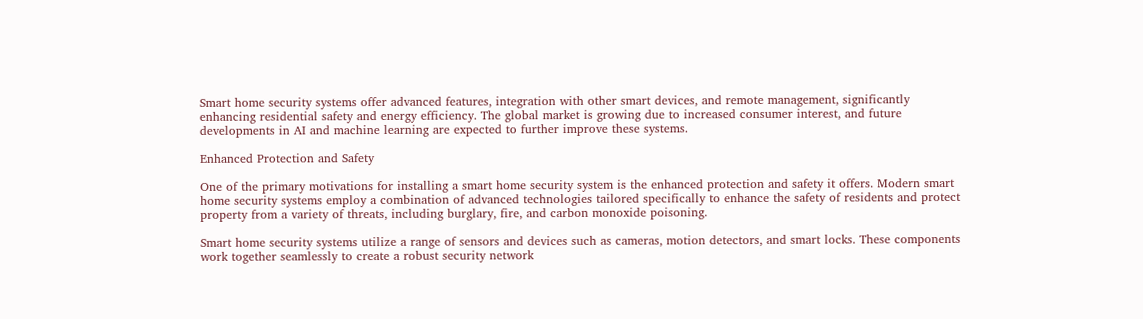Smart home security systems offer advanced features, integration with other smart devices, and remote management, significantly enhancing residential safety and energy efficiency. The global market is growing due to increased consumer interest, and future developments in AI and machine learning are expected to further improve these systems.

Enhanced Protection and Safety

One of the primary motivations for installing a smart home security system is the enhanced protection and safety it offers. Modern smart home security systems employ a combination of advanced technologies tailored specifically to enhance the safety of residents and protect property from a variety of threats, including burglary, fire, and carbon monoxide poisoning.

Smart home security systems utilize a range of sensors and devices such as cameras, motion detectors, and smart locks. These components work together seamlessly to create a robust security network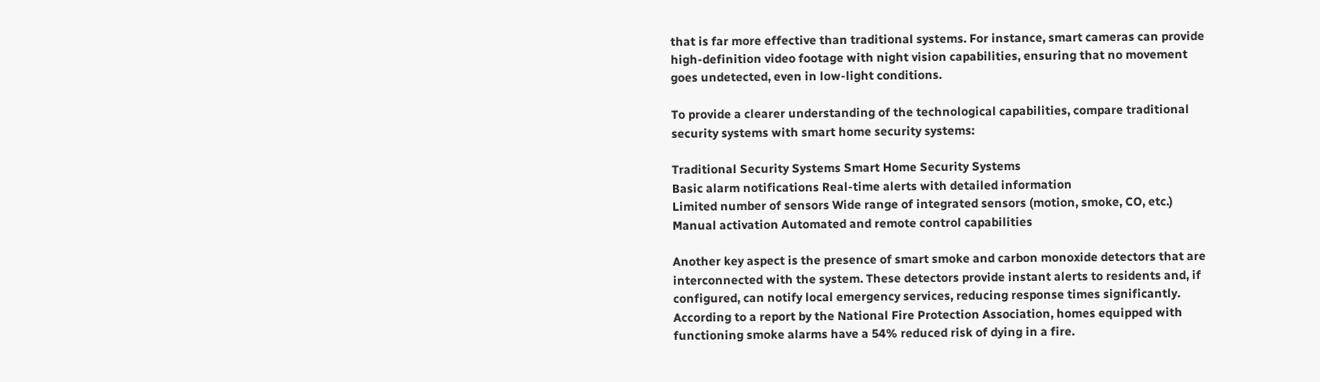that is far more effective than traditional systems. For instance, smart cameras can provide high-definition video footage with night vision capabilities, ensuring that no movement goes undetected, even in low-light conditions.

To provide a clearer understanding of the technological capabilities, compare traditional security systems with smart home security systems:

Traditional Security Systems Smart Home Security Systems
Basic alarm notifications Real-time alerts with detailed information
Limited number of sensors Wide range of integrated sensors (motion, smoke, CO, etc.)
Manual activation Automated and remote control capabilities

Another key aspect is the presence of smart smoke and carbon monoxide detectors that are interconnected with the system. These detectors provide instant alerts to residents and, if configured, can notify local emergency services, reducing response times significantly. According to a report by the National Fire Protection Association, homes equipped with functioning smoke alarms have a 54% reduced risk of dying in a fire.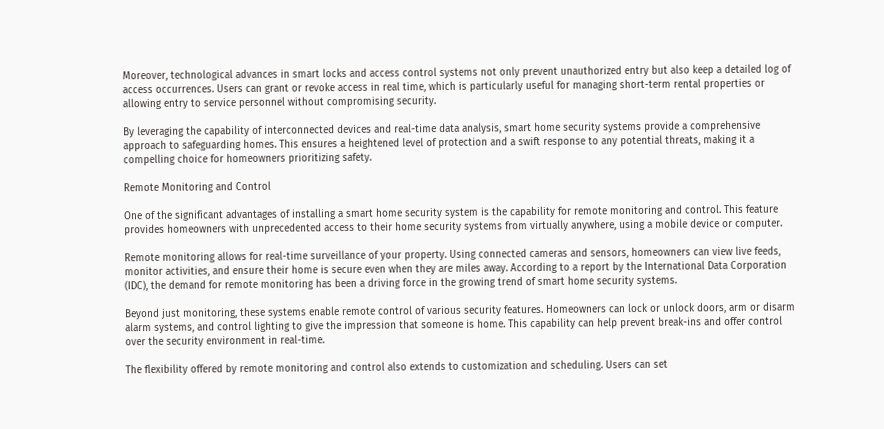Moreover, technological advances in smart locks and access control systems not only prevent unauthorized entry but also keep a detailed log of access occurrences. Users can grant or revoke access in real time, which is particularly useful for managing short-term rental properties or allowing entry to service personnel without compromising security.

By leveraging the capability of interconnected devices and real-time data analysis, smart home security systems provide a comprehensive approach to safeguarding homes. This ensures a heightened level of protection and a swift response to any potential threats, making it a compelling choice for homeowners prioritizing safety.

Remote Monitoring and Control

One of the significant advantages of installing a smart home security system is the capability for remote monitoring and control. This feature provides homeowners with unprecedented access to their home security systems from virtually anywhere, using a mobile device or computer.

Remote monitoring allows for real-time surveillance of your property. Using connected cameras and sensors, homeowners can view live feeds, monitor activities, and ensure their home is secure even when they are miles away. According to a report by the International Data Corporation (IDC), the demand for remote monitoring has been a driving force in the growing trend of smart home security systems.

Beyond just monitoring, these systems enable remote control of various security features. Homeowners can lock or unlock doors, arm or disarm alarm systems, and control lighting to give the impression that someone is home. This capability can help prevent break-ins and offer control over the security environment in real-time.

The flexibility offered by remote monitoring and control also extends to customization and scheduling. Users can set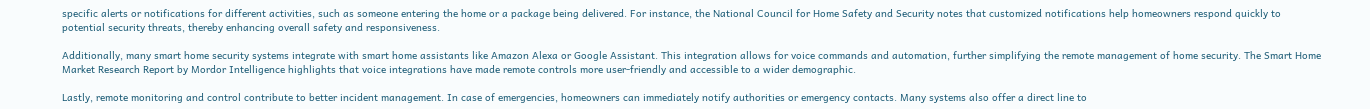specific alerts or notifications for different activities, such as someone entering the home or a package being delivered. For instance, the National Council for Home Safety and Security notes that customized notifications help homeowners respond quickly to potential security threats, thereby enhancing overall safety and responsiveness.

Additionally, many smart home security systems integrate with smart home assistants like Amazon Alexa or Google Assistant. This integration allows for voice commands and automation, further simplifying the remote management of home security. The Smart Home Market Research Report by Mordor Intelligence highlights that voice integrations have made remote controls more user-friendly and accessible to a wider demographic.

Lastly, remote monitoring and control contribute to better incident management. In case of emergencies, homeowners can immediately notify authorities or emergency contacts. Many systems also offer a direct line to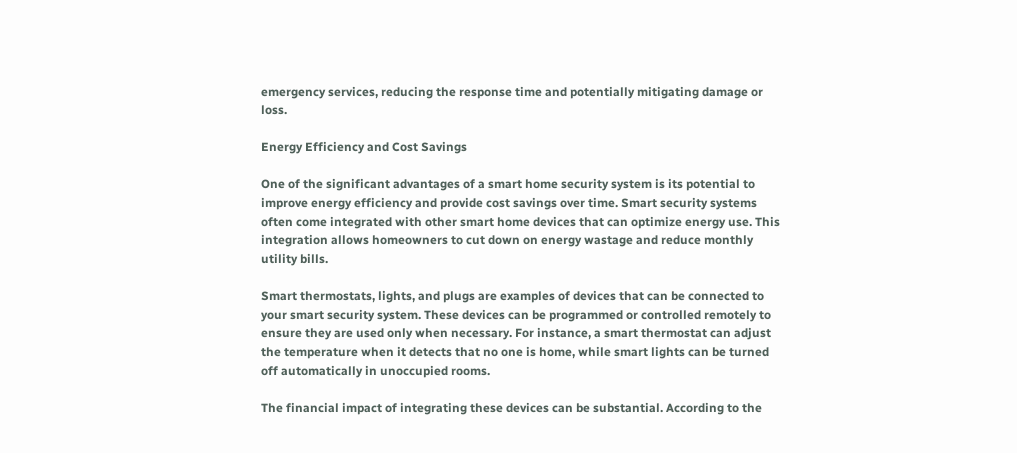emergency services, reducing the response time and potentially mitigating damage or loss.

Energy Efficiency and Cost Savings

One of the significant advantages of a smart home security system is its potential to improve energy efficiency and provide cost savings over time. Smart security systems often come integrated with other smart home devices that can optimize energy use. This integration allows homeowners to cut down on energy wastage and reduce monthly utility bills.

Smart thermostats, lights, and plugs are examples of devices that can be connected to your smart security system. These devices can be programmed or controlled remotely to ensure they are used only when necessary. For instance, a smart thermostat can adjust the temperature when it detects that no one is home, while smart lights can be turned off automatically in unoccupied rooms.

The financial impact of integrating these devices can be substantial. According to the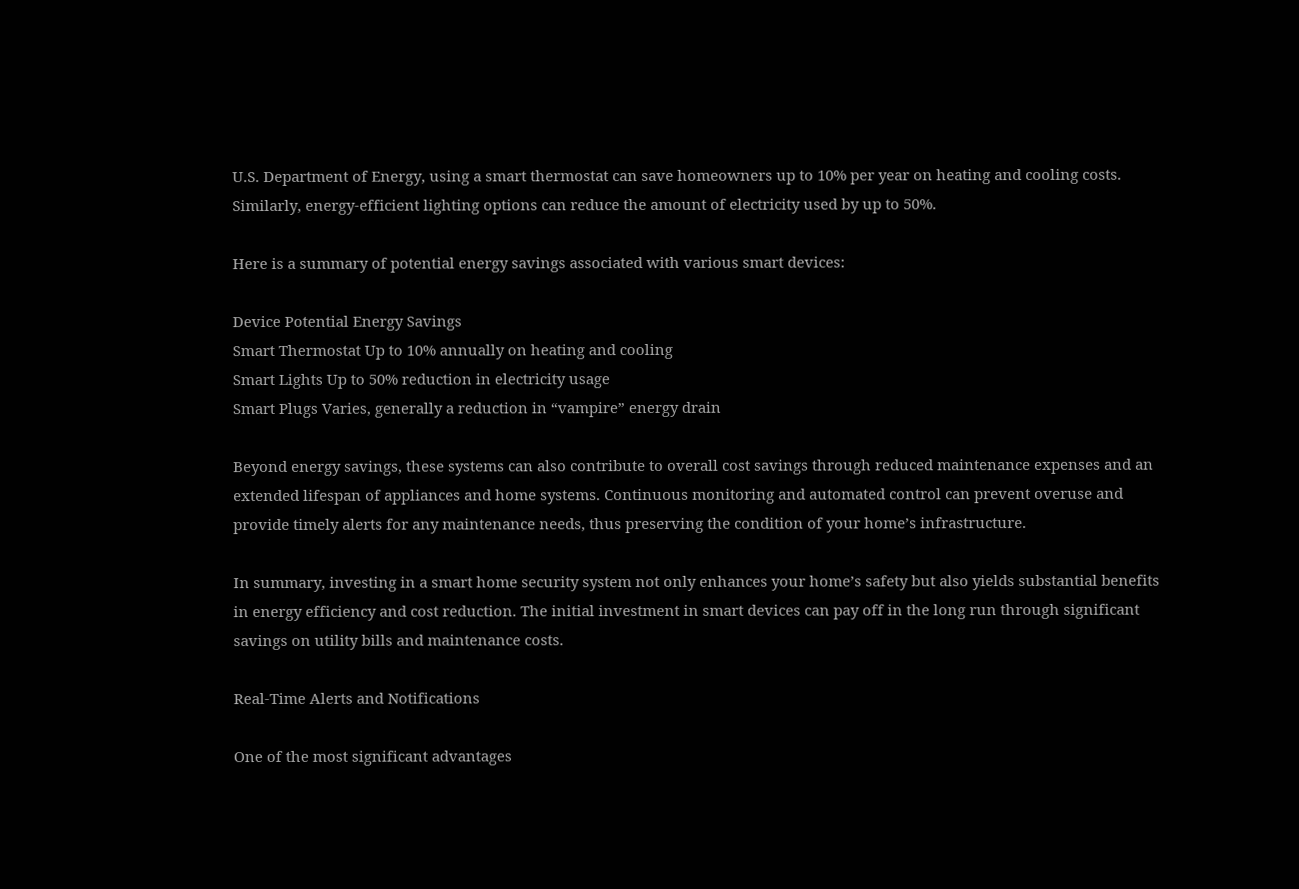U.S. Department of Energy, using a smart thermostat can save homeowners up to 10% per year on heating and cooling costs. Similarly, energy-efficient lighting options can reduce the amount of electricity used by up to 50%.

Here is a summary of potential energy savings associated with various smart devices:

Device Potential Energy Savings
Smart Thermostat Up to 10% annually on heating and cooling
Smart Lights Up to 50% reduction in electricity usage
Smart Plugs Varies, generally a reduction in “vampire” energy drain

Beyond energy savings, these systems can also contribute to overall cost savings through reduced maintenance expenses and an extended lifespan of appliances and home systems. Continuous monitoring and automated control can prevent overuse and provide timely alerts for any maintenance needs, thus preserving the condition of your home’s infrastructure.

In summary, investing in a smart home security system not only enhances your home’s safety but also yields substantial benefits in energy efficiency and cost reduction. The initial investment in smart devices can pay off in the long run through significant savings on utility bills and maintenance costs.

Real-Time Alerts and Notifications

One of the most significant advantages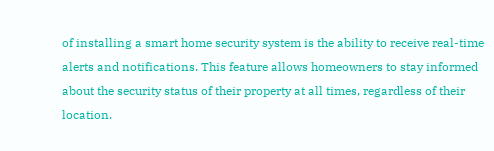of installing a smart home security system is the ability to receive real-time alerts and notifications. This feature allows homeowners to stay informed about the security status of their property at all times, regardless of their location.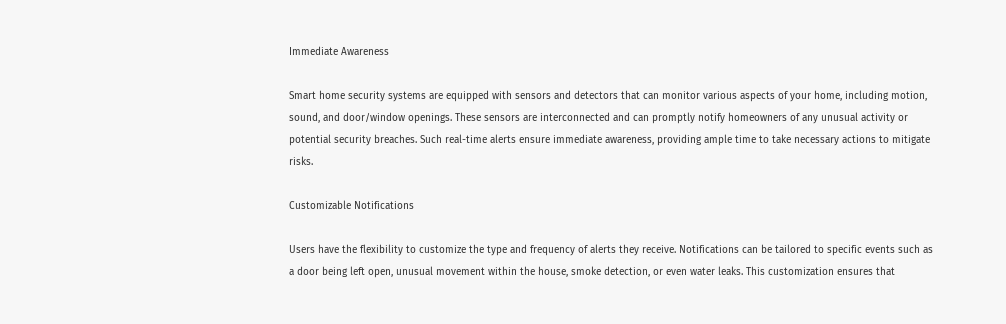Immediate Awareness

Smart home security systems are equipped with sensors and detectors that can monitor various aspects of your home, including motion, sound, and door/window openings. These sensors are interconnected and can promptly notify homeowners of any unusual activity or potential security breaches. Such real-time alerts ensure immediate awareness, providing ample time to take necessary actions to mitigate risks.

Customizable Notifications

Users have the flexibility to customize the type and frequency of alerts they receive. Notifications can be tailored to specific events such as a door being left open, unusual movement within the house, smoke detection, or even water leaks. This customization ensures that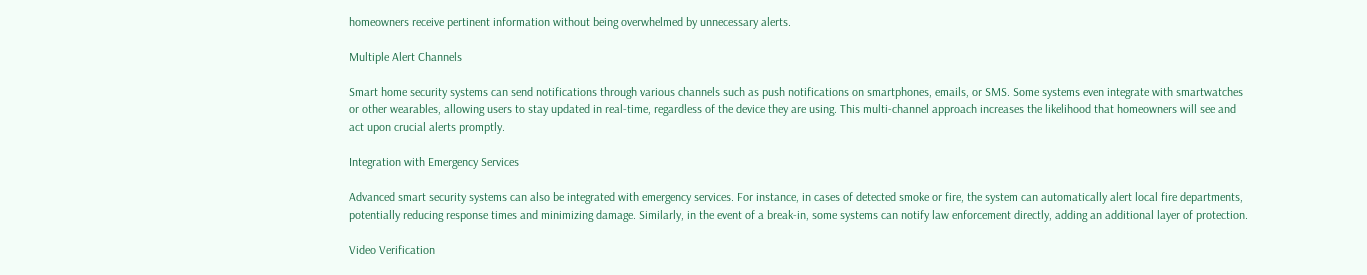homeowners receive pertinent information without being overwhelmed by unnecessary alerts.

Multiple Alert Channels

Smart home security systems can send notifications through various channels such as push notifications on smartphones, emails, or SMS. Some systems even integrate with smartwatches or other wearables, allowing users to stay updated in real-time, regardless of the device they are using. This multi-channel approach increases the likelihood that homeowners will see and act upon crucial alerts promptly.

Integration with Emergency Services

Advanced smart security systems can also be integrated with emergency services. For instance, in cases of detected smoke or fire, the system can automatically alert local fire departments, potentially reducing response times and minimizing damage. Similarly, in the event of a break-in, some systems can notify law enforcement directly, adding an additional layer of protection.

Video Verification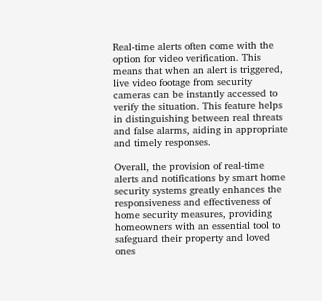Real-time alerts often come with the option for video verification. This means that when an alert is triggered, live video footage from security cameras can be instantly accessed to verify the situation. This feature helps in distinguishing between real threats and false alarms, aiding in appropriate and timely responses.

Overall, the provision of real-time alerts and notifications by smart home security systems greatly enhances the responsiveness and effectiveness of home security measures, providing homeowners with an essential tool to safeguard their property and loved ones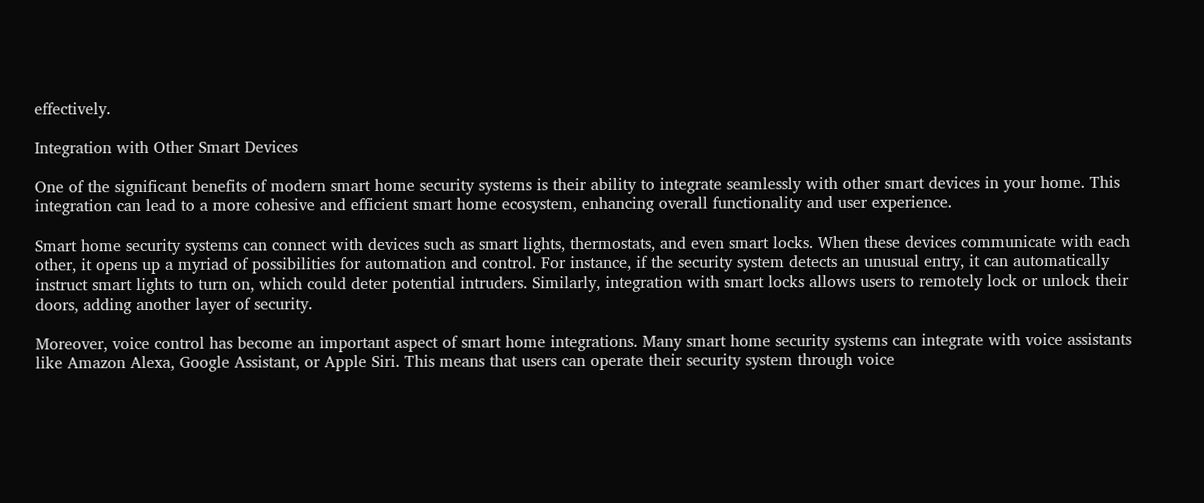effectively.

Integration with Other Smart Devices

One of the significant benefits of modern smart home security systems is their ability to integrate seamlessly with other smart devices in your home. This integration can lead to a more cohesive and efficient smart home ecosystem, enhancing overall functionality and user experience.

Smart home security systems can connect with devices such as smart lights, thermostats, and even smart locks. When these devices communicate with each other, it opens up a myriad of possibilities for automation and control. For instance, if the security system detects an unusual entry, it can automatically instruct smart lights to turn on, which could deter potential intruders. Similarly, integration with smart locks allows users to remotely lock or unlock their doors, adding another layer of security.

Moreover, voice control has become an important aspect of smart home integrations. Many smart home security systems can integrate with voice assistants like Amazon Alexa, Google Assistant, or Apple Siri. This means that users can operate their security system through voice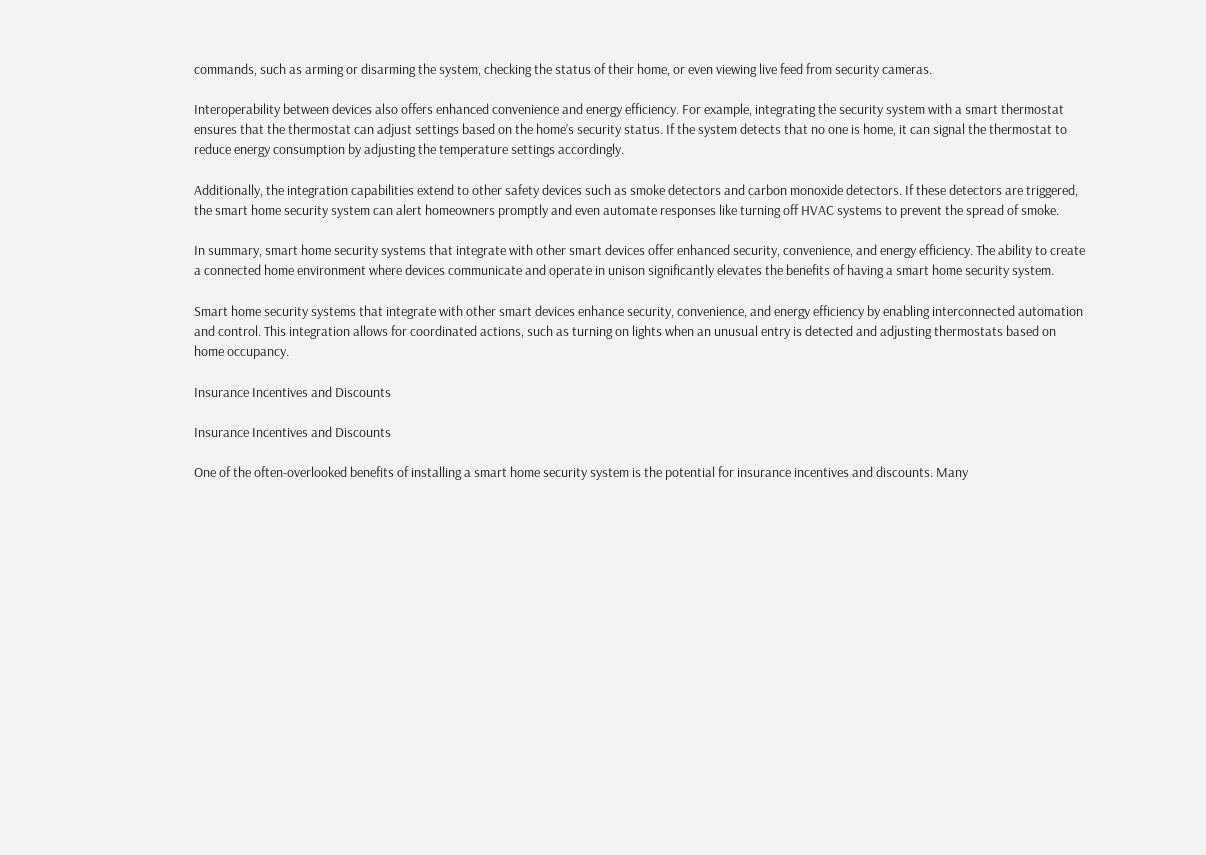commands, such as arming or disarming the system, checking the status of their home, or even viewing live feed from security cameras.

Interoperability between devices also offers enhanced convenience and energy efficiency. For example, integrating the security system with a smart thermostat ensures that the thermostat can adjust settings based on the home’s security status. If the system detects that no one is home, it can signal the thermostat to reduce energy consumption by adjusting the temperature settings accordingly.

Additionally, the integration capabilities extend to other safety devices such as smoke detectors and carbon monoxide detectors. If these detectors are triggered, the smart home security system can alert homeowners promptly and even automate responses like turning off HVAC systems to prevent the spread of smoke.

In summary, smart home security systems that integrate with other smart devices offer enhanced security, convenience, and energy efficiency. The ability to create a connected home environment where devices communicate and operate in unison significantly elevates the benefits of having a smart home security system.

Smart home security systems that integrate with other smart devices enhance security, convenience, and energy efficiency by enabling interconnected automation and control. This integration allows for coordinated actions, such as turning on lights when an unusual entry is detected and adjusting thermostats based on home occupancy.

Insurance Incentives and Discounts

Insurance Incentives and Discounts

One of the often-overlooked benefits of installing a smart home security system is the potential for insurance incentives and discounts. Many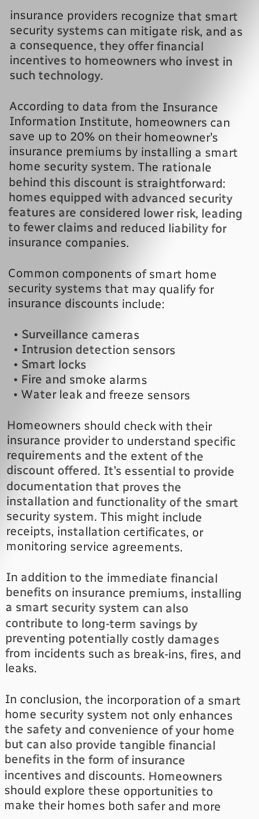insurance providers recognize that smart security systems can mitigate risk, and as a consequence, they offer financial incentives to homeowners who invest in such technology.

According to data from the Insurance Information Institute, homeowners can save up to 20% on their homeowner’s insurance premiums by installing a smart home security system. The rationale behind this discount is straightforward: homes equipped with advanced security features are considered lower risk, leading to fewer claims and reduced liability for insurance companies.

Common components of smart home security systems that may qualify for insurance discounts include:

  • Surveillance cameras
  • Intrusion detection sensors
  • Smart locks
  • Fire and smoke alarms
  • Water leak and freeze sensors

Homeowners should check with their insurance provider to understand specific requirements and the extent of the discount offered. It’s essential to provide documentation that proves the installation and functionality of the smart security system. This might include receipts, installation certificates, or monitoring service agreements.

In addition to the immediate financial benefits on insurance premiums, installing a smart security system can also contribute to long-term savings by preventing potentially costly damages from incidents such as break-ins, fires, and leaks.

In conclusion, the incorporation of a smart home security system not only enhances the safety and convenience of your home but can also provide tangible financial benefits in the form of insurance incentives and discounts. Homeowners should explore these opportunities to make their homes both safer and more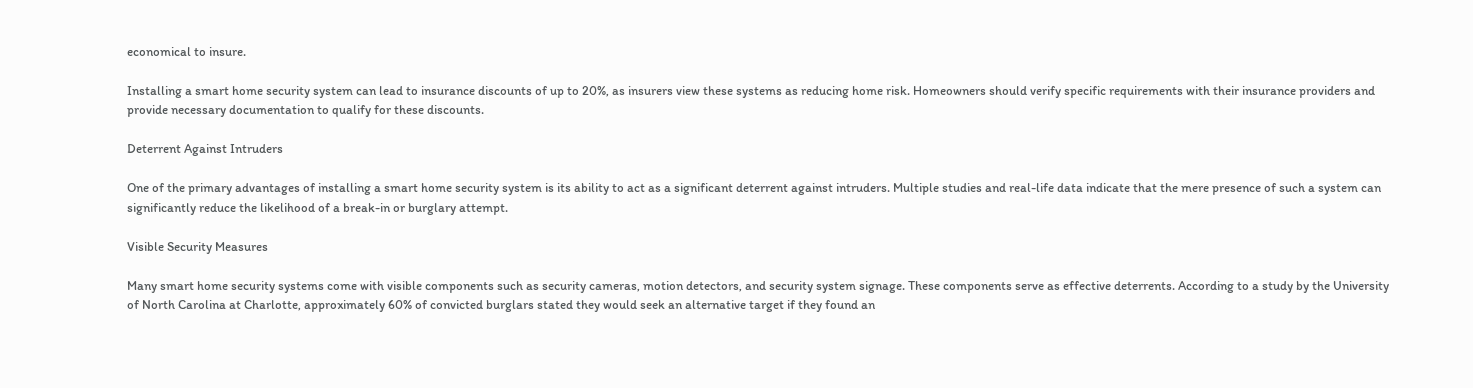economical to insure.

Installing a smart home security system can lead to insurance discounts of up to 20%, as insurers view these systems as reducing home risk. Homeowners should verify specific requirements with their insurance providers and provide necessary documentation to qualify for these discounts.

Deterrent Against Intruders

One of the primary advantages of installing a smart home security system is its ability to act as a significant deterrent against intruders. Multiple studies and real-life data indicate that the mere presence of such a system can significantly reduce the likelihood of a break-in or burglary attempt.

Visible Security Measures

Many smart home security systems come with visible components such as security cameras, motion detectors, and security system signage. These components serve as effective deterrents. According to a study by the University of North Carolina at Charlotte, approximately 60% of convicted burglars stated they would seek an alternative target if they found an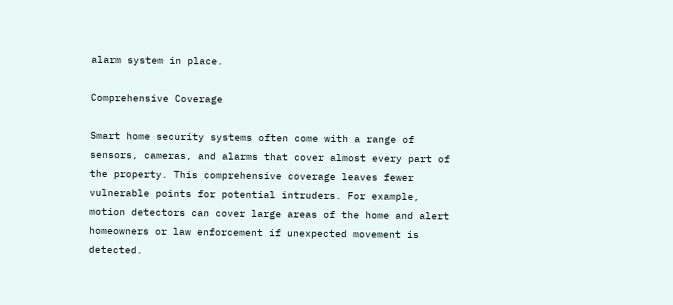alarm system in place.

Comprehensive Coverage

Smart home security systems often come with a range of sensors, cameras, and alarms that cover almost every part of the property. This comprehensive coverage leaves fewer vulnerable points for potential intruders. For example, motion detectors can cover large areas of the home and alert homeowners or law enforcement if unexpected movement is detected.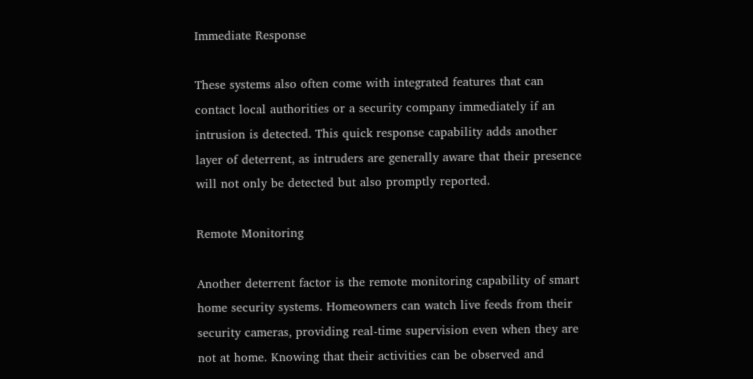Immediate Response

These systems also often come with integrated features that can contact local authorities or a security company immediately if an intrusion is detected. This quick response capability adds another layer of deterrent, as intruders are generally aware that their presence will not only be detected but also promptly reported.

Remote Monitoring

Another deterrent factor is the remote monitoring capability of smart home security systems. Homeowners can watch live feeds from their security cameras, providing real-time supervision even when they are not at home. Knowing that their activities can be observed and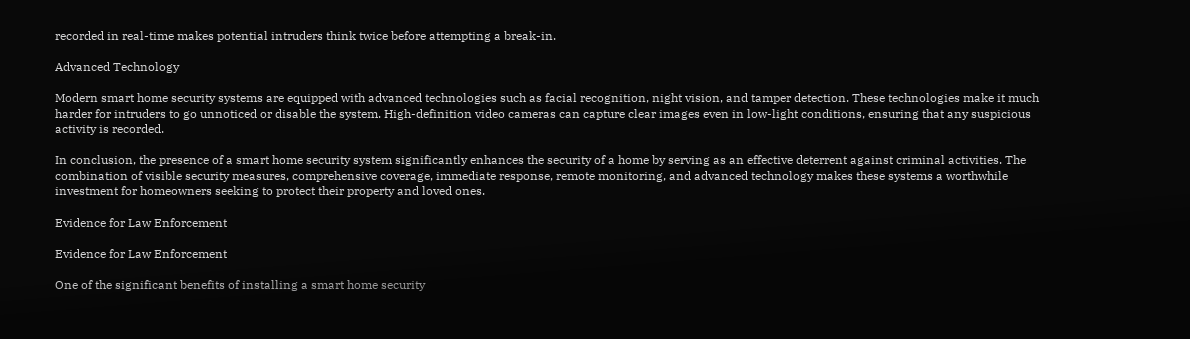recorded in real-time makes potential intruders think twice before attempting a break-in.

Advanced Technology

Modern smart home security systems are equipped with advanced technologies such as facial recognition, night vision, and tamper detection. These technologies make it much harder for intruders to go unnoticed or disable the system. High-definition video cameras can capture clear images even in low-light conditions, ensuring that any suspicious activity is recorded.

In conclusion, the presence of a smart home security system significantly enhances the security of a home by serving as an effective deterrent against criminal activities. The combination of visible security measures, comprehensive coverage, immediate response, remote monitoring, and advanced technology makes these systems a worthwhile investment for homeowners seeking to protect their property and loved ones.

Evidence for Law Enforcement

Evidence for Law Enforcement

One of the significant benefits of installing a smart home security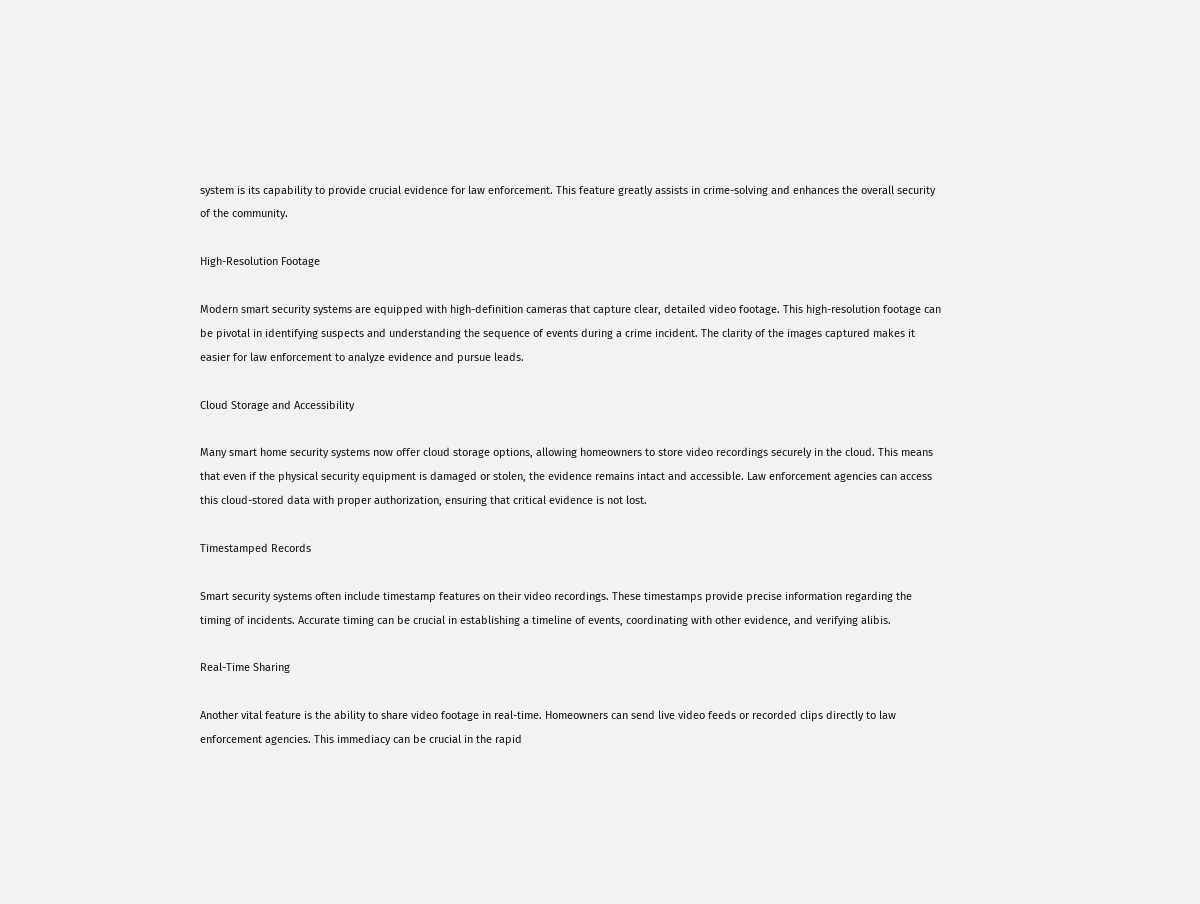system is its capability to provide crucial evidence for law enforcement. This feature greatly assists in crime-solving and enhances the overall security of the community.

High-Resolution Footage

Modern smart security systems are equipped with high-definition cameras that capture clear, detailed video footage. This high-resolution footage can be pivotal in identifying suspects and understanding the sequence of events during a crime incident. The clarity of the images captured makes it easier for law enforcement to analyze evidence and pursue leads.

Cloud Storage and Accessibility

Many smart home security systems now offer cloud storage options, allowing homeowners to store video recordings securely in the cloud. This means that even if the physical security equipment is damaged or stolen, the evidence remains intact and accessible. Law enforcement agencies can access this cloud-stored data with proper authorization, ensuring that critical evidence is not lost.

Timestamped Records

Smart security systems often include timestamp features on their video recordings. These timestamps provide precise information regarding the timing of incidents. Accurate timing can be crucial in establishing a timeline of events, coordinating with other evidence, and verifying alibis.

Real-Time Sharing

Another vital feature is the ability to share video footage in real-time. Homeowners can send live video feeds or recorded clips directly to law enforcement agencies. This immediacy can be crucial in the rapid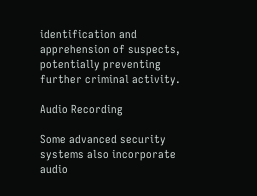identification and apprehension of suspects, potentially preventing further criminal activity.

Audio Recording

Some advanced security systems also incorporate audio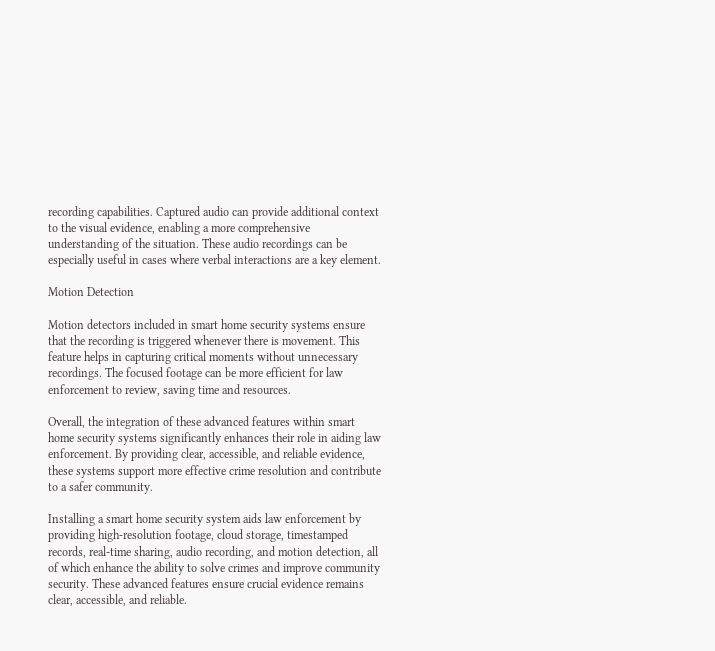recording capabilities. Captured audio can provide additional context to the visual evidence, enabling a more comprehensive understanding of the situation. These audio recordings can be especially useful in cases where verbal interactions are a key element.

Motion Detection

Motion detectors included in smart home security systems ensure that the recording is triggered whenever there is movement. This feature helps in capturing critical moments without unnecessary recordings. The focused footage can be more efficient for law enforcement to review, saving time and resources.

Overall, the integration of these advanced features within smart home security systems significantly enhances their role in aiding law enforcement. By providing clear, accessible, and reliable evidence, these systems support more effective crime resolution and contribute to a safer community.

Installing a smart home security system aids law enforcement by providing high-resolution footage, cloud storage, timestamped records, real-time sharing, audio recording, and motion detection, all of which enhance the ability to solve crimes and improve community security. These advanced features ensure crucial evidence remains clear, accessible, and reliable.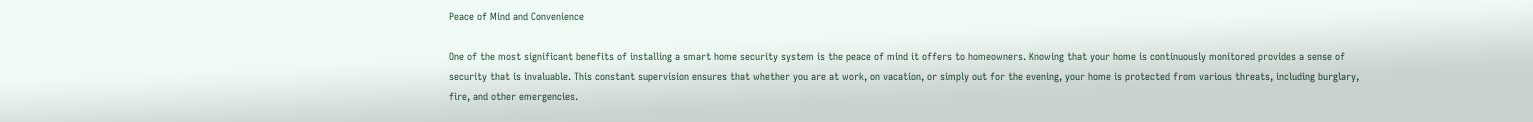Peace of Mind and Convenience

One of the most significant benefits of installing a smart home security system is the peace of mind it offers to homeowners. Knowing that your home is continuously monitored provides a sense of security that is invaluable. This constant supervision ensures that whether you are at work, on vacation, or simply out for the evening, your home is protected from various threats, including burglary, fire, and other emergencies.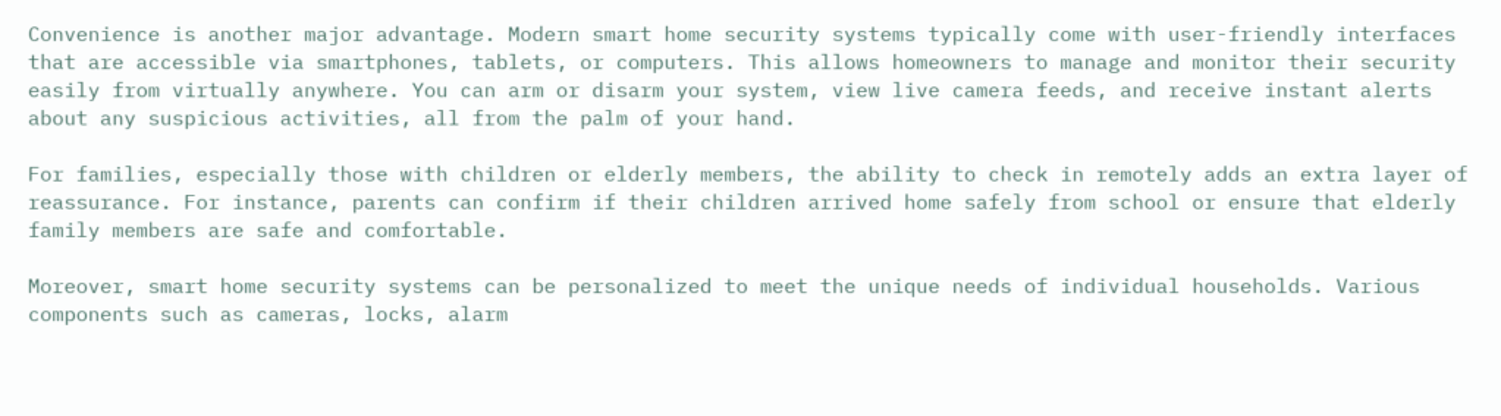Convenience is another major advantage. Modern smart home security systems typically come with user-friendly interfaces that are accessible via smartphones, tablets, or computers. This allows homeowners to manage and monitor their security easily from virtually anywhere. You can arm or disarm your system, view live camera feeds, and receive instant alerts about any suspicious activities, all from the palm of your hand.

For families, especially those with children or elderly members, the ability to check in remotely adds an extra layer of reassurance. For instance, parents can confirm if their children arrived home safely from school or ensure that elderly family members are safe and comfortable.

Moreover, smart home security systems can be personalized to meet the unique needs of individual households. Various components such as cameras, locks, alarm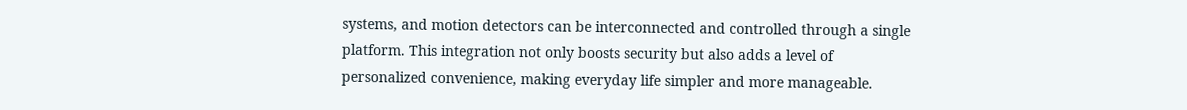systems, and motion detectors can be interconnected and controlled through a single platform. This integration not only boosts security but also adds a level of personalized convenience, making everyday life simpler and more manageable.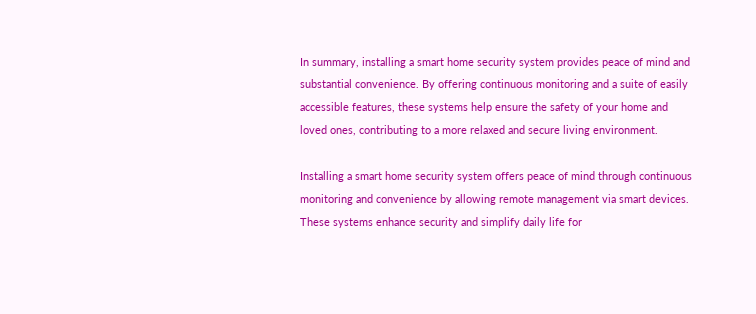In summary, installing a smart home security system provides peace of mind and substantial convenience. By offering continuous monitoring and a suite of easily accessible features, these systems help ensure the safety of your home and loved ones, contributing to a more relaxed and secure living environment.

Installing a smart home security system offers peace of mind through continuous monitoring and convenience by allowing remote management via smart devices. These systems enhance security and simplify daily life for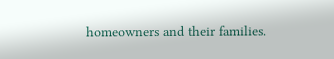homeowners and their families.